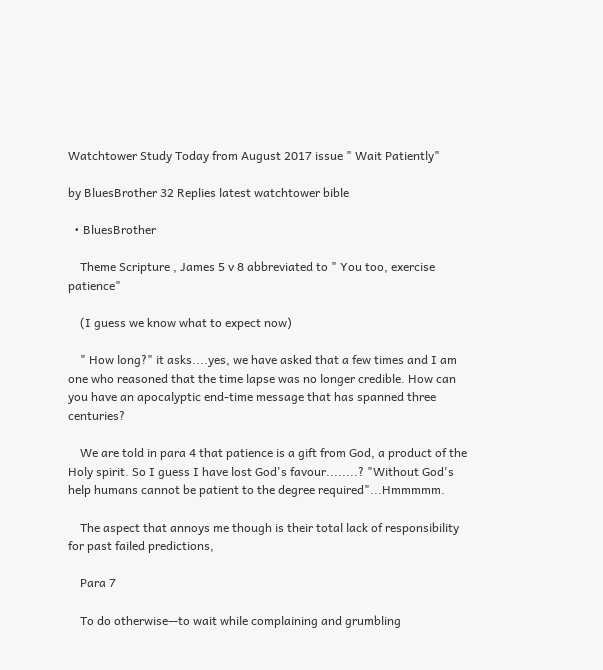Watchtower Study Today from August 2017 issue " Wait Patiently"

by BluesBrother 32 Replies latest watchtower bible

  • BluesBrother

    Theme Scripture , James 5 v 8 abbreviated to " You too, exercise patience"

    (I guess we know what to expect now)

    " How long?" it asks....yes, we have asked that a few times and I am one who reasoned that the time lapse was no longer credible. How can you have an apocalyptic end-time message that has spanned three centuries?

    We are told in para 4 that patience is a gift from God, a product of the Holy spirit. So I guess I have lost God's favour........? "Without God's help humans cannot be patient to the degree required"...Hmmmmm.

    The aspect that annoys me though is their total lack of responsibility for past failed predictions,

    Para 7

    To do otherwise—to wait while complaining and grumbling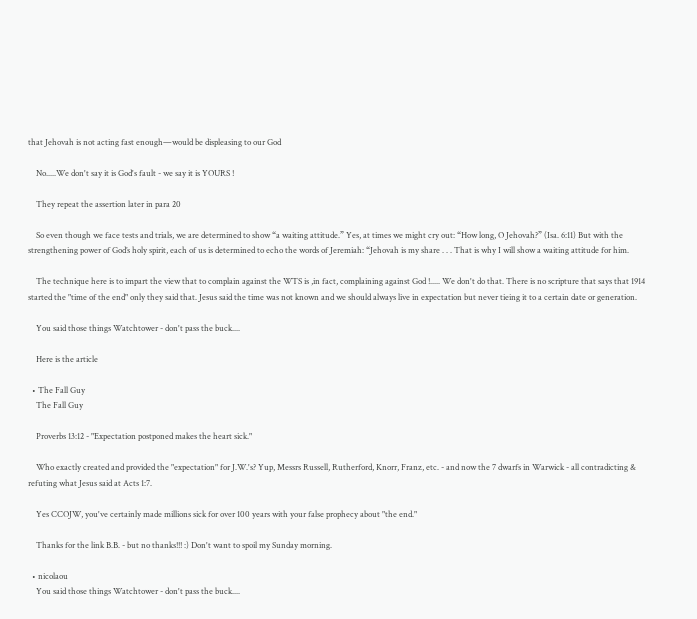that Jehovah is not acting fast enough—would be displeasing to our God

    No.....We don't say it is God's fault - we say it is YOURS !

    They repeat the assertion later in para 20

    So even though we face tests and trials, we are determined to show “a waiting attitude.” Yes, at times we might cry out: “How long, O Jehovah?” (Isa. 6:11) But with the strengthening power of God’s holy spirit, each of us is determined to echo the words of Jeremiah: “Jehovah is my share . . . That is why I will show a waiting attitude for him.

    The technique here is to impart the view that to complain against the WTS is ,in fact, complaining against God !..... We don't do that. There is no scripture that says that 1914 started the "time of the end" only they said that. Jesus said the time was not known and we should always live in expectation but never tieing it to a certain date or generation.

    You said those things Watchtower - don't pass the buck....

    Here is the article

  • The Fall Guy
    The Fall Guy

    Proverbs 13:12 - "Expectation postponed makes the heart sick."

    Who exactly created and provided the "expectation" for J.W.'s? Yup, Messrs Russell, Rutherford, Knorr, Franz, etc. - and now the 7 dwarfs in Warwick - all contradicting & refuting what Jesus said at Acts 1:7.

    Yes CCOJW, you've certainly made millions sick for over 100 years with your false prophecy about "the end."

    Thanks for the link B.B. - but no thanks!!! :) Don't want to spoil my Sunday morning.

  • nicolaou
    You said those things Watchtower - don't pass the buck....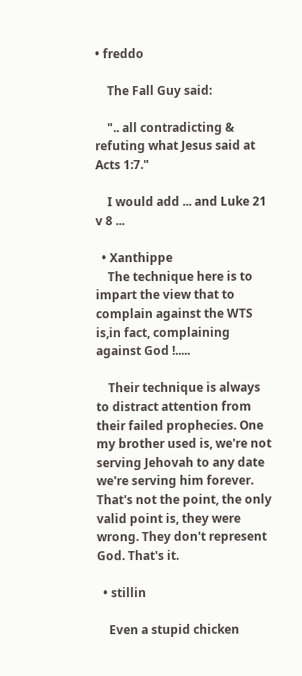• freddo

    The Fall Guy said:

    ".. all contradicting & refuting what Jesus said at Acts 1:7."

    I would add ... and Luke 21 v 8 ...

  • Xanthippe
    The technique here is to impart the view that to complain against the WTS is,in fact, complaining against God !.....

    Their technique is always to distract attention from their failed prophecies. One my brother used is, we're not serving Jehovah to any date we're serving him forever. That's not the point, the only valid point is, they were wrong. They don't represent God. That's it.

  • stillin

    Even a stupid chicken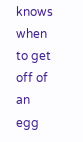knows when to get off of an egg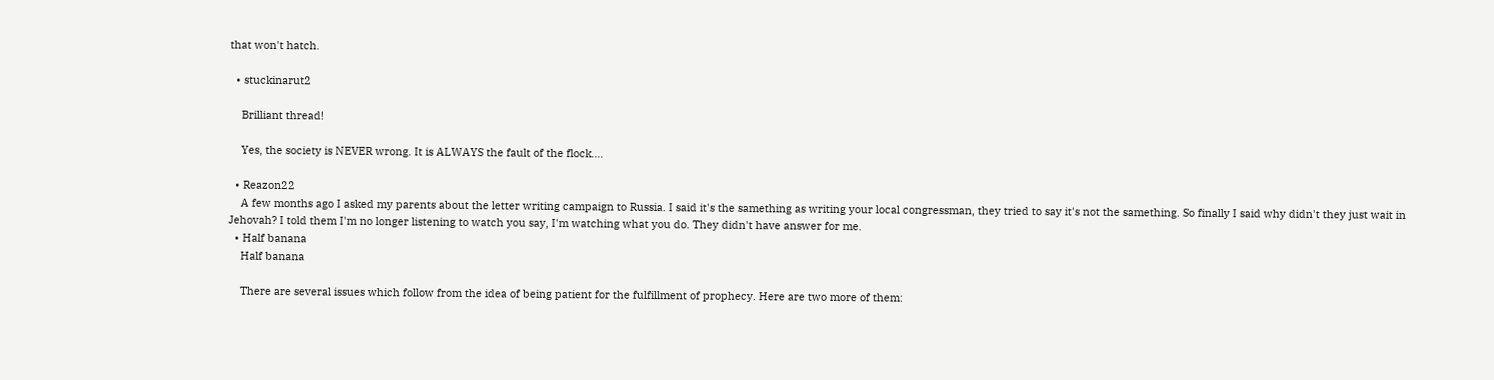that won't hatch.

  • stuckinarut2

    Brilliant thread!

    Yes, the society is NEVER wrong. It is ALWAYS the fault of the flock....

  • Reazon22
    A few months ago I asked my parents about the letter writing campaign to Russia. I said it's the samething as writing your local congressman, they tried to say it's not the samething. So finally I said why didn't they just wait in Jehovah? I told them I'm no longer listening to watch you say, I'm watching what you do. They didn't have answer for me.
  • Half banana
    Half banana

    There are several issues which follow from the idea of being patient for the fulfillment of prophecy. Here are two more of them: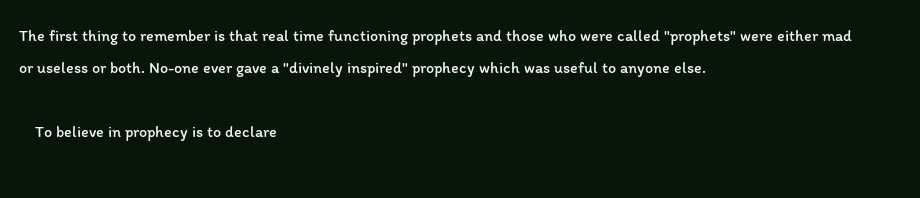The first thing to remember is that real time functioning prophets and those who were called "prophets" were either mad or useless or both. No-one ever gave a "divinely inspired" prophecy which was useful to anyone else.

    To believe in prophecy is to declare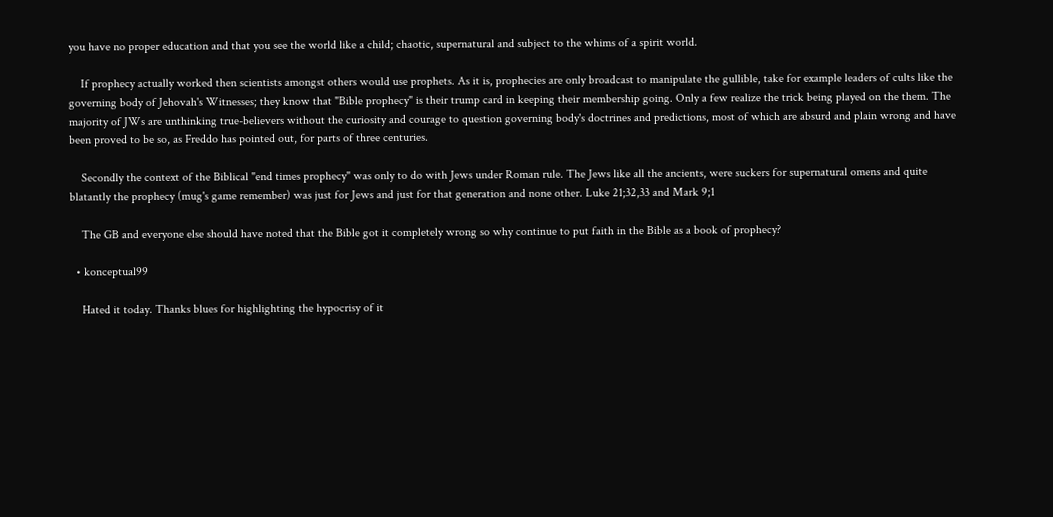you have no proper education and that you see the world like a child; chaotic, supernatural and subject to the whims of a spirit world.

    If prophecy actually worked then scientists amongst others would use prophets. As it is, prophecies are only broadcast to manipulate the gullible, take for example leaders of cults like the governing body of Jehovah's Witnesses; they know that "Bible prophecy" is their trump card in keeping their membership going. Only a few realize the trick being played on the them. The majority of JWs are unthinking true-believers without the curiosity and courage to question governing body's doctrines and predictions, most of which are absurd and plain wrong and have been proved to be so, as Freddo has pointed out, for parts of three centuries.

    Secondly the context of the Biblical "end times prophecy" was only to do with Jews under Roman rule. The Jews like all the ancients, were suckers for supernatural omens and quite blatantly the prophecy (mug's game remember) was just for Jews and just for that generation and none other. Luke 21;32,33 and Mark 9;1

    The GB and everyone else should have noted that the Bible got it completely wrong so why continue to put faith in the Bible as a book of prophecy?

  • konceptual99

    Hated it today. Thanks blues for highlighting the hypocrisy of it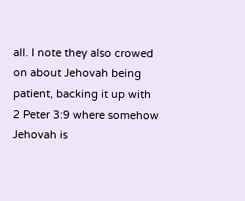all. I note they also crowed on about Jehovah being patient, backing it up with 2 Peter 3:9 where somehow Jehovah is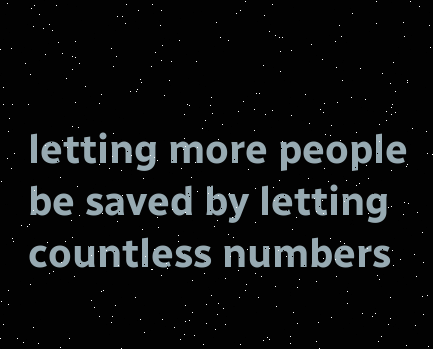letting more people be saved by letting countless numbers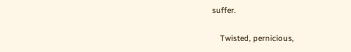suffer.

    Twisted, pernicious,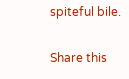spiteful bile.

Share this